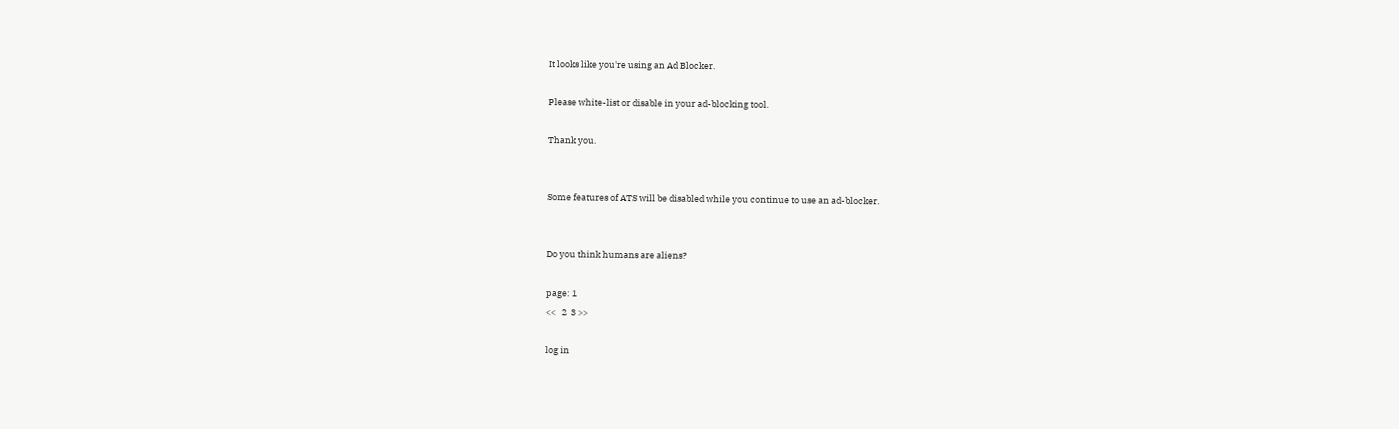It looks like you're using an Ad Blocker.

Please white-list or disable in your ad-blocking tool.

Thank you.


Some features of ATS will be disabled while you continue to use an ad-blocker.


Do you think humans are aliens?

page: 1
<<   2  3 >>

log in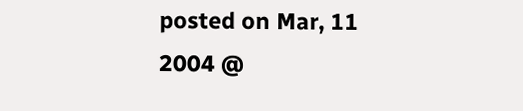posted on Mar, 11 2004 @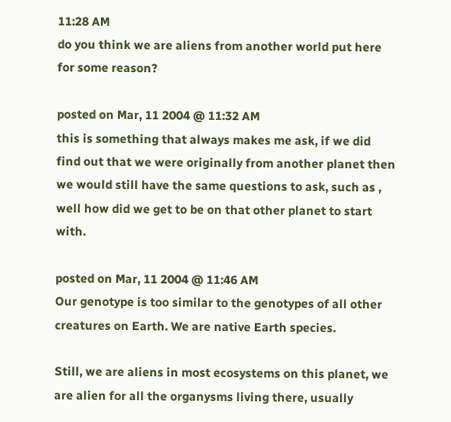11:28 AM
do you think we are aliens from another world put here for some reason?

posted on Mar, 11 2004 @ 11:32 AM
this is something that always makes me ask, if we did find out that we were originally from another planet then we would still have the same questions to ask, such as , well how did we get to be on that other planet to start with.

posted on Mar, 11 2004 @ 11:46 AM
Our genotype is too similar to the genotypes of all other creatures on Earth. We are native Earth species.

Still, we are aliens in most ecosystems on this planet, we are alien for all the organysms living there, usually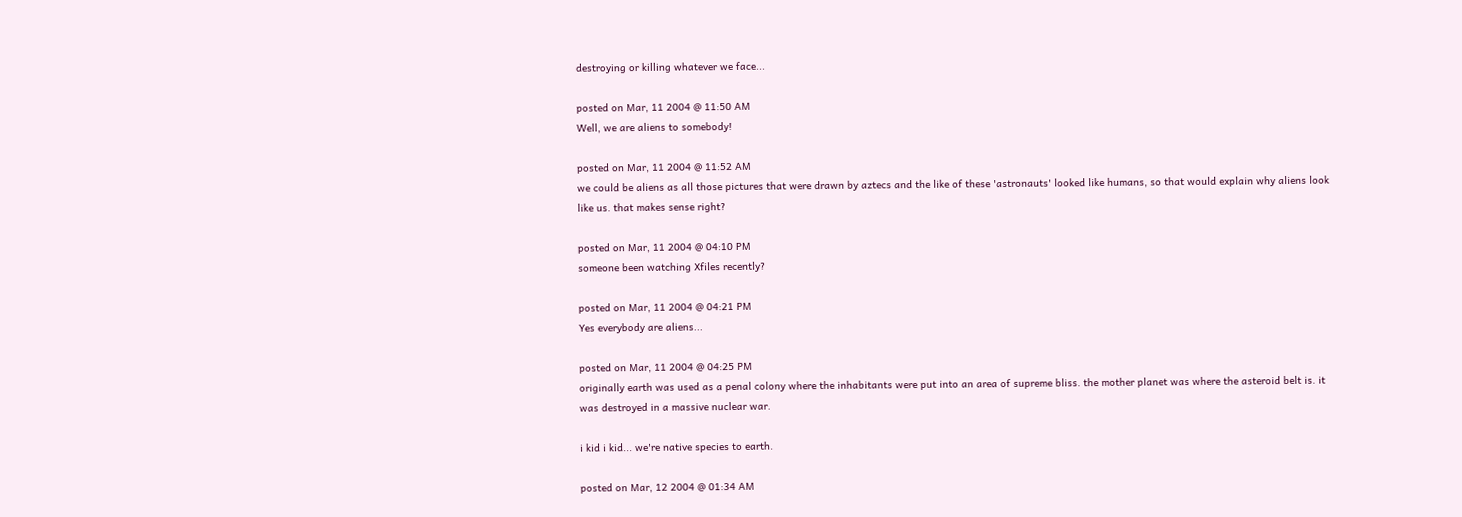destroying or killing whatever we face...

posted on Mar, 11 2004 @ 11:50 AM
Well, we are aliens to somebody!

posted on Mar, 11 2004 @ 11:52 AM
we could be aliens as all those pictures that were drawn by aztecs and the like of these 'astronauts' looked like humans, so that would explain why aliens look like us. that makes sense right?

posted on Mar, 11 2004 @ 04:10 PM
someone been watching Xfiles recently?

posted on Mar, 11 2004 @ 04:21 PM
Yes everybody are aliens...

posted on Mar, 11 2004 @ 04:25 PM
originally earth was used as a penal colony where the inhabitants were put into an area of supreme bliss. the mother planet was where the asteroid belt is. it was destroyed in a massive nuclear war.

i kid i kid... we're native species to earth.

posted on Mar, 12 2004 @ 01:34 AM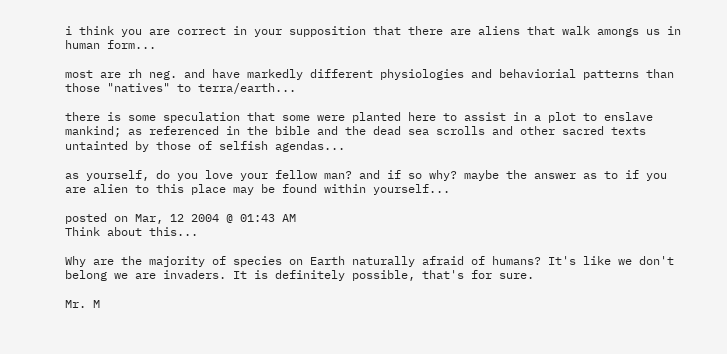i think you are correct in your supposition that there are aliens that walk amongs us in human form...

most are rh neg. and have markedly different physiologies and behaviorial patterns than those "natives" to terra/earth...

there is some speculation that some were planted here to assist in a plot to enslave mankind; as referenced in the bible and the dead sea scrolls and other sacred texts untainted by those of selfish agendas...

as yourself, do you love your fellow man? and if so why? maybe the answer as to if you are alien to this place may be found within yourself...

posted on Mar, 12 2004 @ 01:43 AM
Think about this...

Why are the majority of species on Earth naturally afraid of humans? It's like we don't belong we are invaders. It is definitely possible, that's for sure.

Mr. M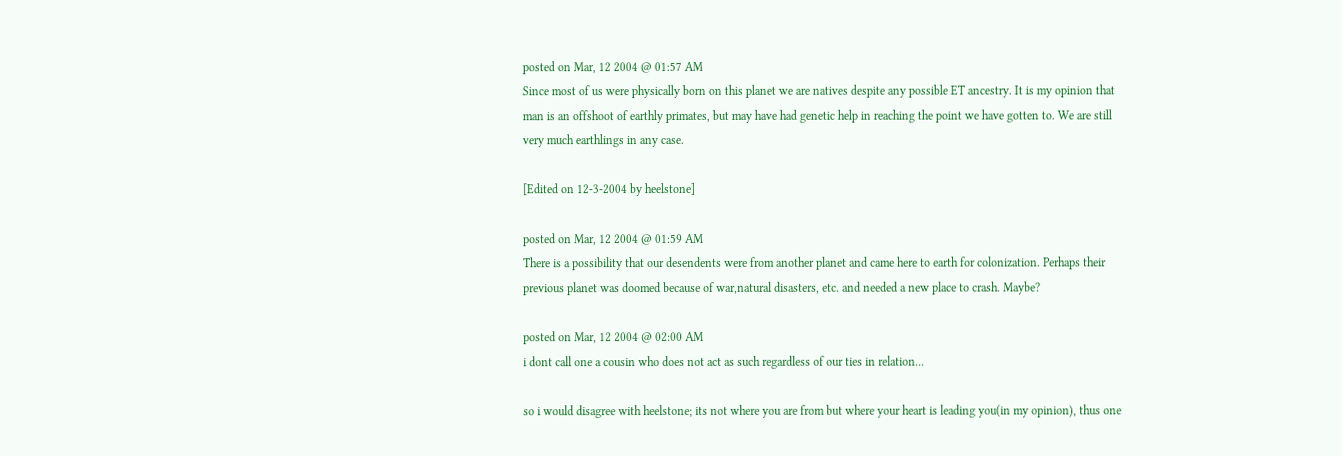posted on Mar, 12 2004 @ 01:57 AM
Since most of us were physically born on this planet we are natives despite any possible ET ancestry. It is my opinion that man is an offshoot of earthly primates, but may have had genetic help in reaching the point we have gotten to. We are still very much earthlings in any case.

[Edited on 12-3-2004 by heelstone]

posted on Mar, 12 2004 @ 01:59 AM
There is a possibility that our desendents were from another planet and came here to earth for colonization. Perhaps their previous planet was doomed because of war,natural disasters, etc. and needed a new place to crash. Maybe?

posted on Mar, 12 2004 @ 02:00 AM
i dont call one a cousin who does not act as such regardless of our ties in relation...

so i would disagree with heelstone; its not where you are from but where your heart is leading you(in my opinion), thus one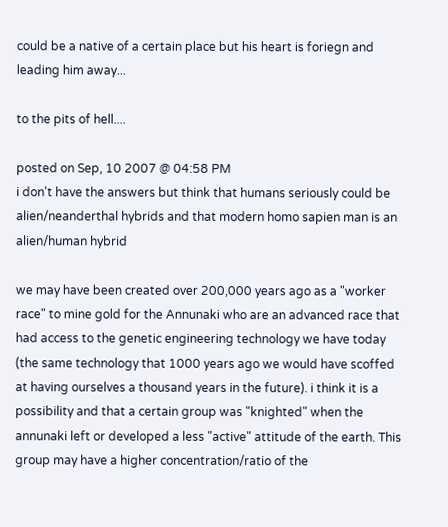could be a native of a certain place but his heart is foriegn and leading him away...

to the pits of hell....

posted on Sep, 10 2007 @ 04:58 PM
i don't have the answers but think that humans seriously could be alien/neanderthal hybrids and that modern homo sapien man is an alien/human hybrid

we may have been created over 200,000 years ago as a "worker race" to mine gold for the Annunaki who are an advanced race that had access to the genetic engineering technology we have today (the same technology that 1000 years ago we would have scoffed at having ourselves a thousand years in the future). i think it is a possibility and that a certain group was "knighted" when the annunaki left or developed a less "active" attitude of the earth. This group may have a higher concentration/ratio of the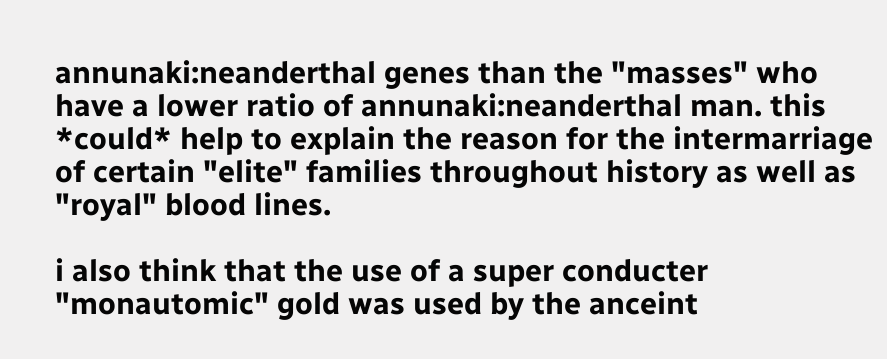annunaki:neanderthal genes than the "masses" who have a lower ratio of annunaki:neanderthal man. this *could* help to explain the reason for the intermarriage of certain "elite" families throughout history as well as "royal" blood lines.

i also think that the use of a super conducter "monautomic" gold was used by the anceint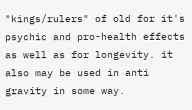"kings/rulers" of old for it's psychic and pro-health effects as well as for longevity. it also may be used in anti gravity in some way.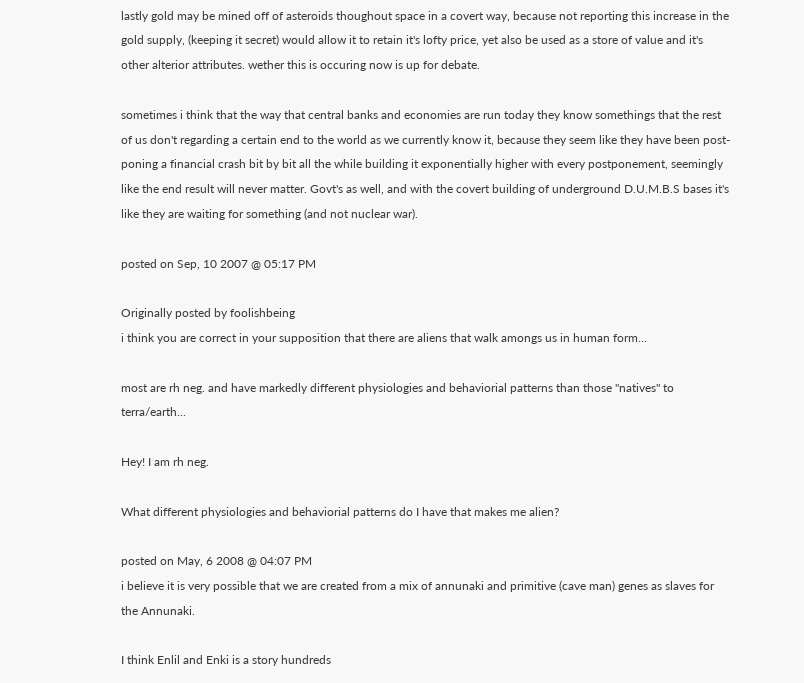lastly gold may be mined off of asteroids thoughout space in a covert way, because not reporting this increase in the gold supply, (keeping it secret) would allow it to retain it's lofty price, yet also be used as a store of value and it's other alterior attributes. wether this is occuring now is up for debate.

sometimes i think that the way that central banks and economies are run today they know somethings that the rest of us don't regarding a certain end to the world as we currently know it, because they seem like they have been post-poning a financial crash bit by bit all the while building it exponentially higher with every postponement, seemingly like the end result will never matter. Govt's as well, and with the covert building of underground D.U.M.B.S bases it's like they are waiting for something (and not nuclear war).

posted on Sep, 10 2007 @ 05:17 PM

Originally posted by foolishbeing
i think you are correct in your supposition that there are aliens that walk amongs us in human form...

most are rh neg. and have markedly different physiologies and behaviorial patterns than those "natives" to terra/earth...

Hey! I am rh neg.

What different physiologies and behaviorial patterns do I have that makes me alien?

posted on May, 6 2008 @ 04:07 PM
i believe it is very possible that we are created from a mix of annunaki and primitive (cave man) genes as slaves for the Annunaki.

I think Enlil and Enki is a story hundreds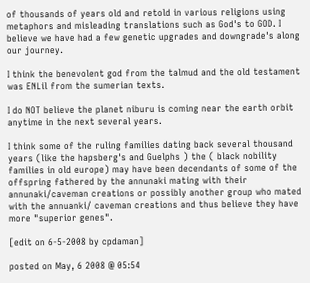of thousands of years old and retold in various religions using metaphors and misleading translations such as God's to GOD. I believe we have had a few genetic upgrades and downgrade's along our journey.

I think the benevolent god from the talmud and the old testament was ENLil from the sumerian texts.

I do NOT believe the planet niburu is coming near the earth orbit anytime in the next several years.

I think some of the ruling families dating back several thousand years (like the hapsberg's and Guelphs ) the ( black nobility families in old europe) may have been decendants of some of the offspring fathered by the annunaki mating with their annunaki/caveman creations or possibly another group who mated with the annuanki/ caveman creations and thus believe they have more "superior genes".

[edit on 6-5-2008 by cpdaman]

posted on May, 6 2008 @ 05:54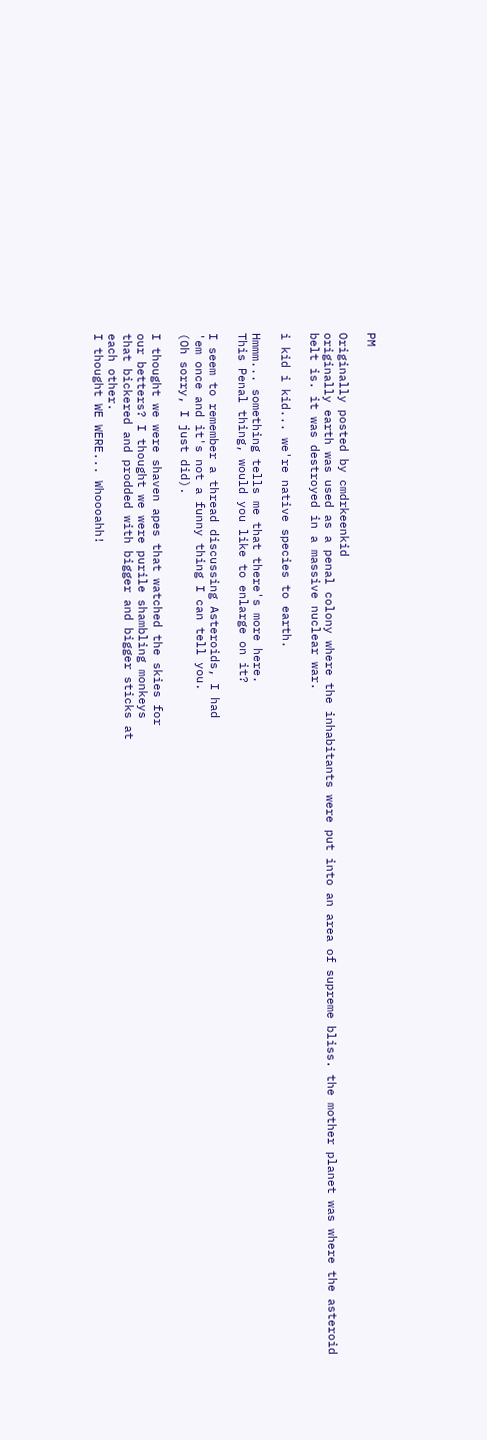PM

Originally posted by cmdrkeenkid
originally earth was used as a penal colony where the inhabitants were put into an area of supreme bliss. the mother planet was where the asteroid belt is. it was destroyed in a massive nuclear war.

i kid i kid... we're native species to earth.

Hmmm... something tells me that there's more here.
This Penal thing, would you like to enlarge on it?

I seem to remember a thread discussing Asteroids, I had
'em once and it's not a funny thing I can tell you.
(Oh sorry, I just did).

I thought we were shaven apes that watched the skies for
our betters? I thought we were purile shambling monkeys
that bickered and prodded with bigger and bigger sticks at
each other.
I thought WE WERE... Whoooahh!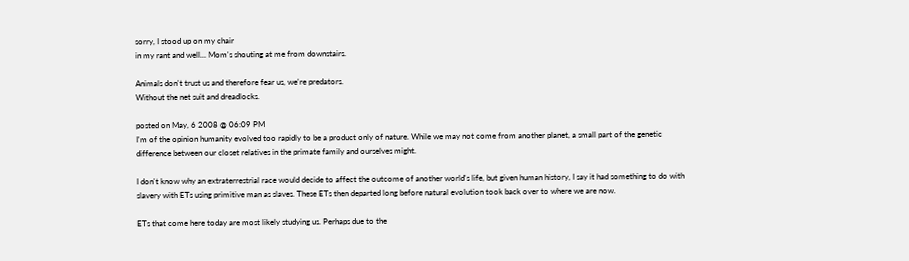sorry, I stood up on my chair
in my rant and well... Mom's shouting at me from downstairs.

Animals don't trust us and therefore fear us, we're predators.
Without the net suit and dreadlocks.

posted on May, 6 2008 @ 06:09 PM
I'm of the opinion humanity evolved too rapidly to be a product only of nature. While we may not come from another planet, a small part of the genetic difference between our closet relatives in the primate family and ourselves might.

I don't know why an extraterrestrial race would decide to affect the outcome of another world's life, but given human history, I say it had something to do with slavery with ETs using primitive man as slaves. These ETs then departed long before natural evolution took back over to where we are now.

ETs that come here today are most likely studying us. Perhaps due to the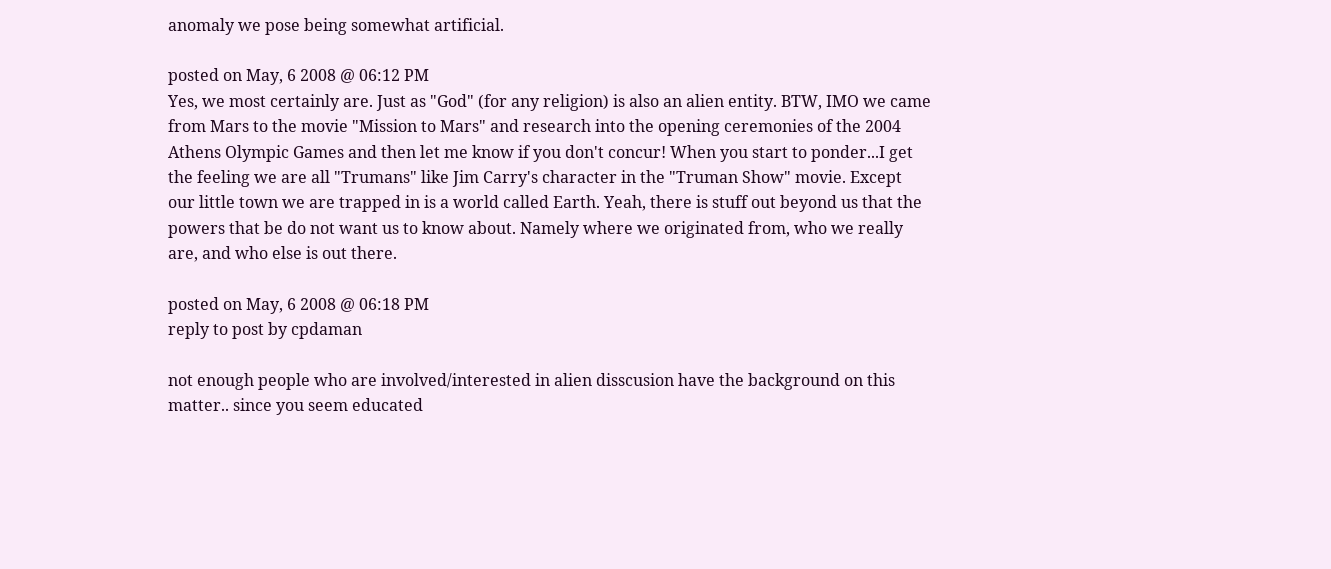anomaly we pose being somewhat artificial.

posted on May, 6 2008 @ 06:12 PM
Yes, we most certainly are. Just as "God" (for any religion) is also an alien entity. BTW, IMO we came from Mars to the movie "Mission to Mars" and research into the opening ceremonies of the 2004 Athens Olympic Games and then let me know if you don't concur! When you start to ponder...I get the feeling we are all "Trumans" like Jim Carry's character in the "Truman Show" movie. Except our little town we are trapped in is a world called Earth. Yeah, there is stuff out beyond us that the powers that be do not want us to know about. Namely where we originated from, who we really are, and who else is out there.

posted on May, 6 2008 @ 06:18 PM
reply to post by cpdaman

not enough people who are involved/interested in alien disscusion have the background on this matter.. since you seem educated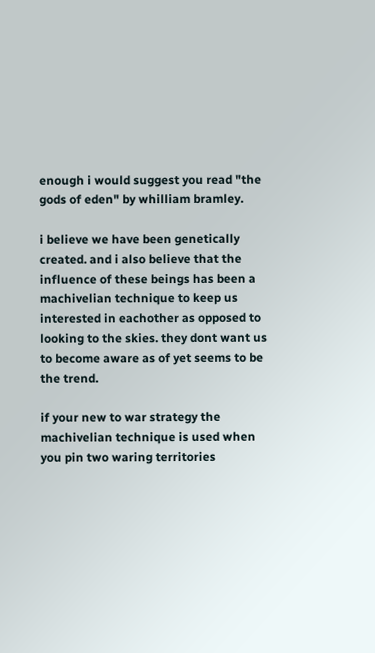enough i would suggest you read "the gods of eden" by whilliam bramley.

i believe we have been genetically created. and i also believe that the influence of these beings has been a machivelian technique to keep us interested in eachother as opposed to looking to the skies. they dont want us to become aware as of yet seems to be the trend.

if your new to war strategy the machivelian technique is used when you pin two waring territories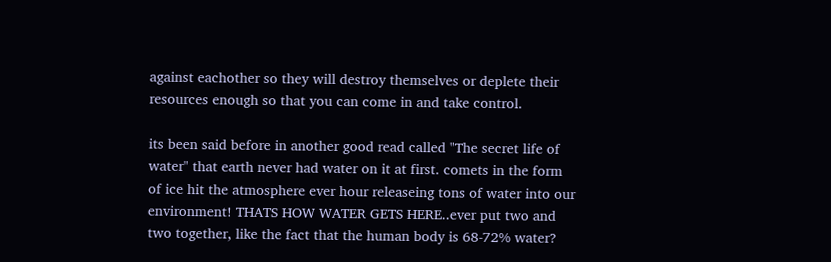against eachother so they will destroy themselves or deplete their resources enough so that you can come in and take control.

its been said before in another good read called "The secret life of water" that earth never had water on it at first. comets in the form of ice hit the atmosphere ever hour releaseing tons of water into our environment! THATS HOW WATER GETS HERE..ever put two and two together, like the fact that the human body is 68-72% water?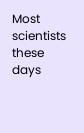Most scientists these days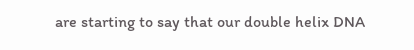are starting to say that our double helix DNA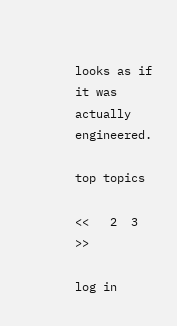looks as if it was actually engineered.

top topics

<<   2  3 >>

log in